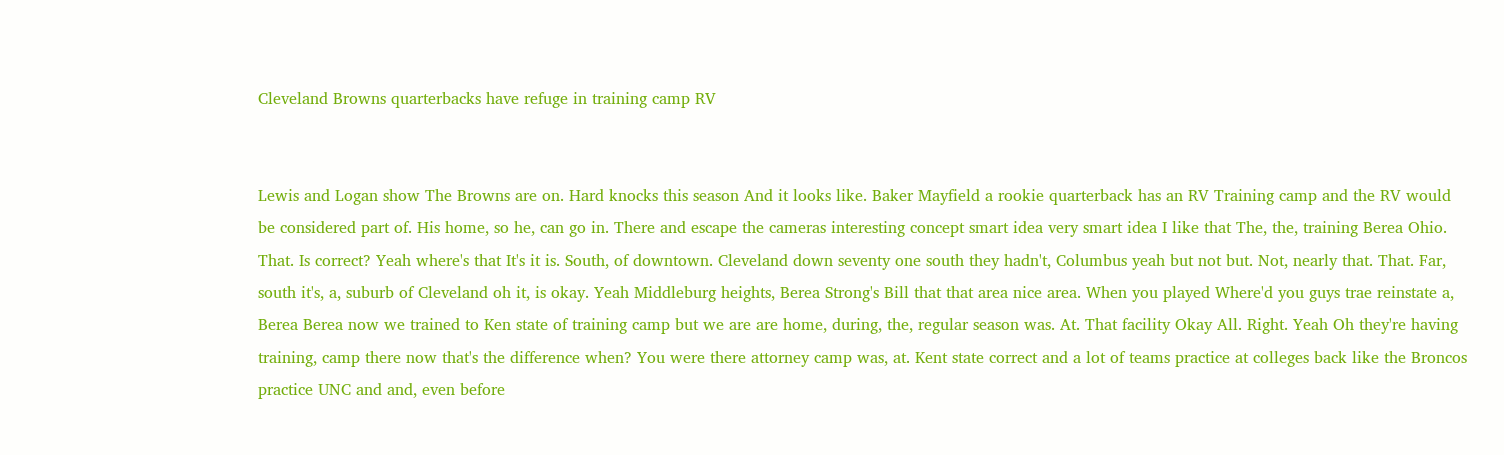Cleveland Browns quarterbacks have refuge in training camp RV


Lewis and Logan show The Browns are on. Hard knocks this season And it looks like. Baker Mayfield a rookie quarterback has an RV Training camp and the RV would be considered part of. His home, so he, can go in. There and escape the cameras interesting concept smart idea very smart idea I like that The, the, training Berea Ohio. That. Is correct? Yeah where's that It's it is. South, of downtown. Cleveland down seventy one south they hadn't, Columbus yeah but not but. Not, nearly that. That. Far, south it's, a, suburb of Cleveland oh it, is okay. Yeah Middleburg heights, Berea Strong's Bill that that area nice area. When you played Where'd you guys trae reinstate a, Berea Berea now we trained to Ken state of training camp but we are are home, during, the, regular season was. At. That facility Okay All. Right. Yeah Oh they're having training, camp there now that's the difference when? You were there attorney camp was, at. Kent state correct and a lot of teams practice at colleges back like the Broncos practice UNC and and, even before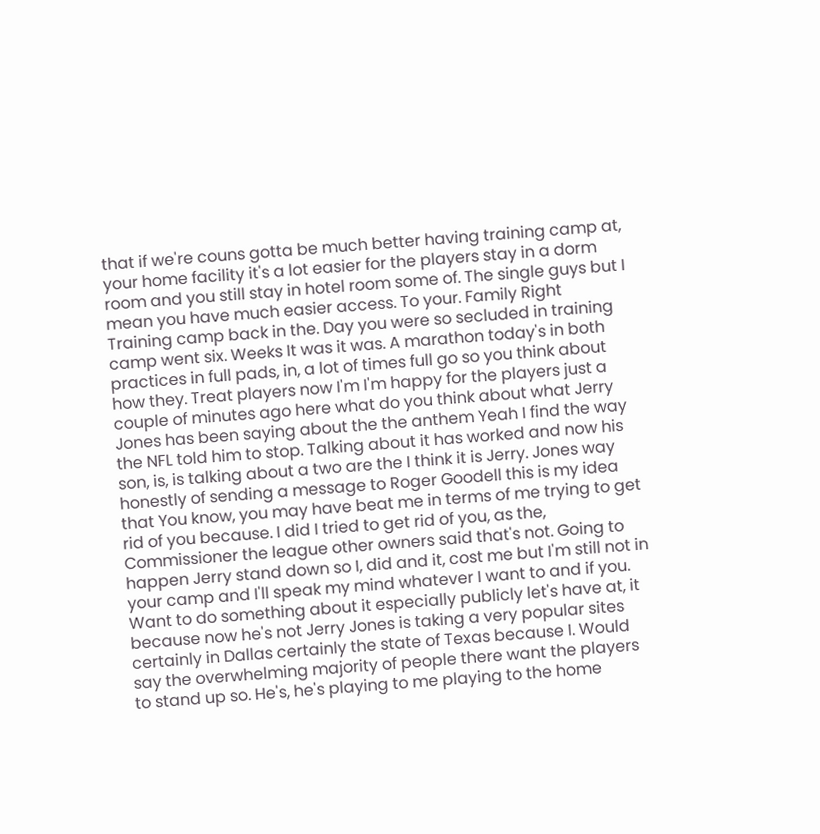that if we're couns gotta be much better having training camp at, your home facility it's a lot easier for the players stay in a dorm room and you still stay in hotel room some of. The single guys but I mean you have much easier access. To your. Family Right Training camp back in the. Day you were so secluded in training camp went six. Weeks It was it was. A marathon today's in both practices in full pads, in, a lot of times full go so you think about how they. Treat players now I'm I'm happy for the players just a couple of minutes ago here what do you think about what Jerry Jones has been saying about the the anthem Yeah I find the way the NFL told him to stop. Talking about it has worked and now his son, is, is talking about a two are the I think it is Jerry. Jones way honestly of sending a message to Roger Goodell this is my idea that You know, you may have beat me in terms of me trying to get rid of you because. I did I tried to get rid of you, as the, Commissioner the league other owners said that's not. Going to happen Jerry stand down so I, did and it, cost me but I'm still not in your camp and I'll speak my mind whatever I want to and if you. Want to do something about it especially publicly let's have at, it because now he's not Jerry Jones is taking a very popular sites certainly in Dallas certainly the state of Texas because I. Would say the overwhelming majority of people there want the players to stand up so. He's, he's playing to me playing to the home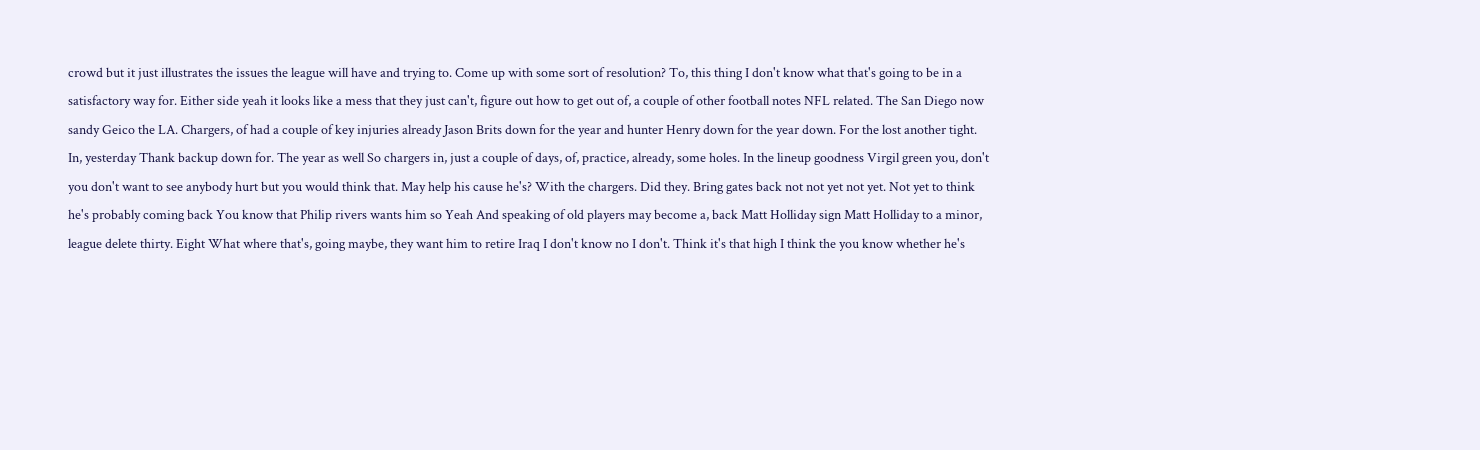crowd but it just illustrates the issues the league will have and trying to. Come up with some sort of resolution? To, this thing I don't know what that's going to be in a satisfactory way for. Either side yeah it looks like a mess that they just can't, figure out how to get out of, a couple of other football notes NFL related. The San Diego now sandy Geico the LA. Chargers, of had a couple of key injuries already Jason Brits down for the year and hunter Henry down for the year down. For the lost another tight. In, yesterday Thank backup down for. The year as well So chargers in, just a couple of days, of, practice, already, some holes. In the lineup goodness Virgil green you, don't you don't want to see anybody hurt but you would think that. May help his cause he's? With the chargers. Did they. Bring gates back not not yet not yet. Not yet to think he's probably coming back You know that Philip rivers wants him so Yeah And speaking of old players may become a, back Matt Holliday sign Matt Holliday to a minor, league delete thirty. Eight What where that's, going maybe, they want him to retire Iraq I don't know no I don't. Think it's that high I think the you know whether he's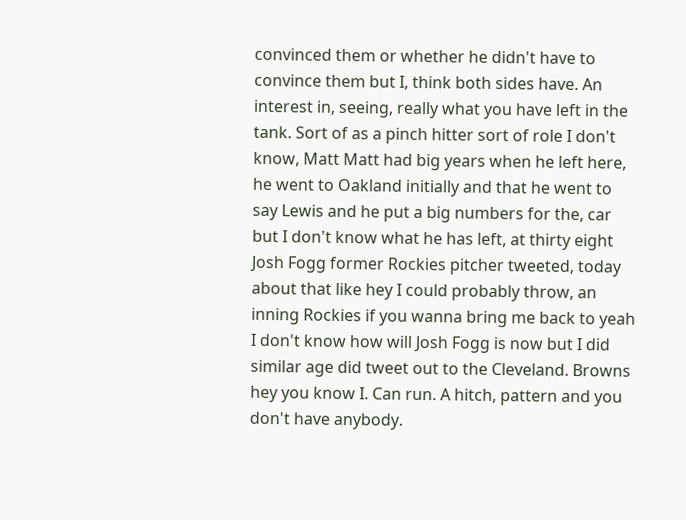convinced them or whether he didn't have to convince them but I, think both sides have. An interest in, seeing, really what you have left in the tank. Sort of as a pinch hitter sort of role I don't know, Matt Matt had big years when he left here, he went to Oakland initially and that he went to say Lewis and he put a big numbers for the, car but I don't know what he has left, at thirty eight Josh Fogg former Rockies pitcher tweeted, today about that like hey I could probably throw, an inning Rockies if you wanna bring me back to yeah I don't know how will Josh Fogg is now but I did similar age did tweet out to the Cleveland. Browns hey you know I. Can run. A hitch, pattern and you don't have anybody.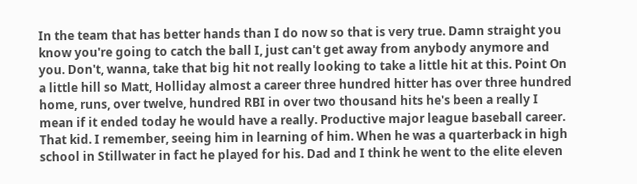In the team that has better hands than I do now so that is very true. Damn straight you know you're going to catch the ball I, just can't get away from anybody anymore and you. Don't, wanna, take that big hit not really looking to take a little hit at this. Point On a little hill so Matt, Holliday almost a career three hundred hitter has over three hundred home, runs, over twelve, hundred RBI in over two thousand hits he's been a really I mean if it ended today he would have a really. Productive major league baseball career. That kid. I remember, seeing him in learning of him. When he was a quarterback in high school in Stillwater in fact he played for his. Dad and I think he went to the elite eleven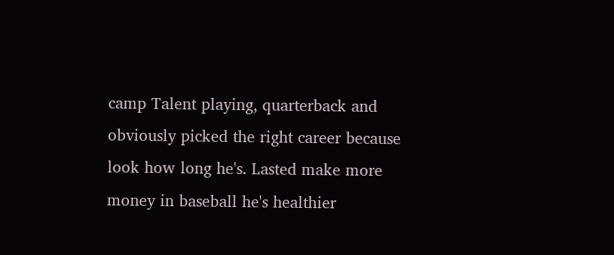camp Talent playing, quarterback and obviously picked the right career because look how long he's. Lasted make more money in baseball he's healthier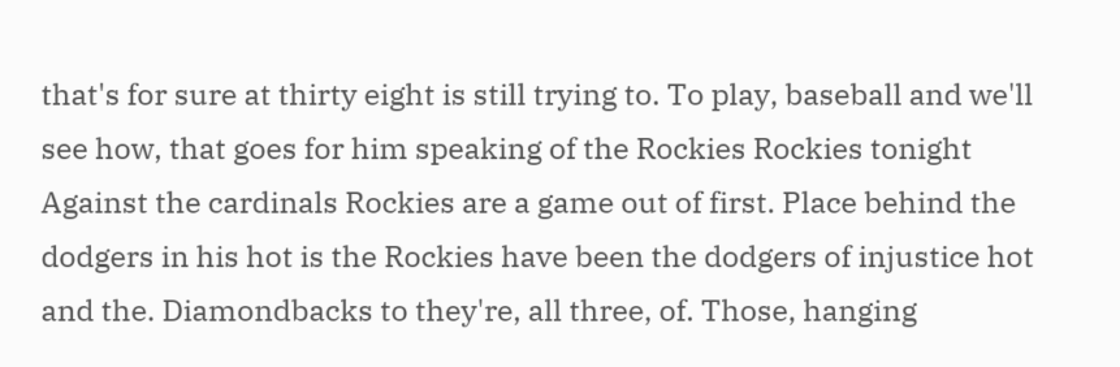that's for sure at thirty eight is still trying to. To play, baseball and we'll see how, that goes for him speaking of the Rockies Rockies tonight Against the cardinals Rockies are a game out of first. Place behind the dodgers in his hot is the Rockies have been the dodgers of injustice hot and the. Diamondbacks to they're, all three, of. Those, hanging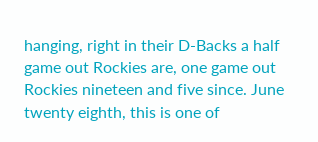hanging, right in their D-Backs a half game out Rockies are, one game out Rockies nineteen and five since. June twenty eighth, this is one of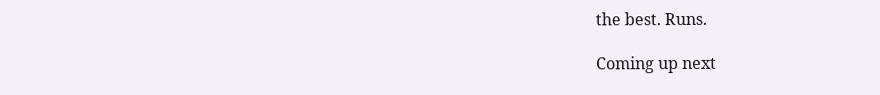the best. Runs.

Coming up next